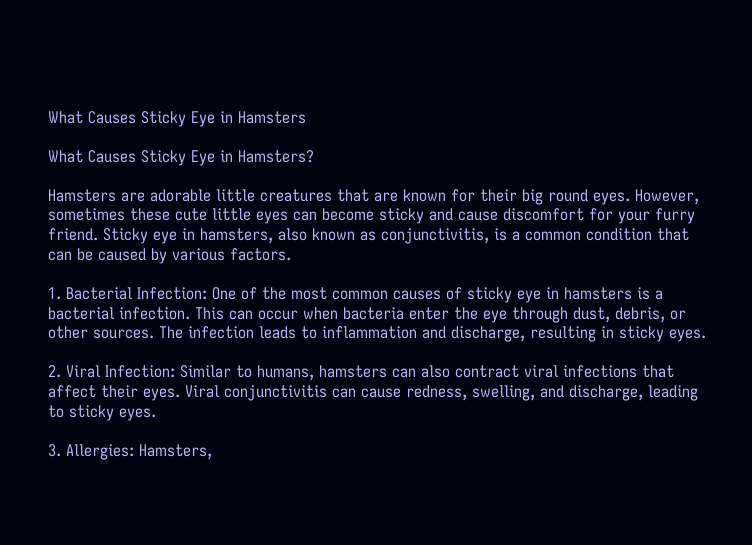What Causes Sticky Eye in Hamsters

What Causes Sticky Eye in Hamsters?

Hamsters are adorable little creatures that are known for their big round eyes. However, sometimes these cute little eyes can become sticky and cause discomfort for your furry friend. Sticky eye in hamsters, also known as conjunctivitis, is a common condition that can be caused by various factors.

1. Bacterial Infection: One of the most common causes of sticky eye in hamsters is a bacterial infection. This can occur when bacteria enter the eye through dust, debris, or other sources. The infection leads to inflammation and discharge, resulting in sticky eyes.

2. Viral Infection: Similar to humans, hamsters can also contract viral infections that affect their eyes. Viral conjunctivitis can cause redness, swelling, and discharge, leading to sticky eyes.

3. Allergies: Hamsters,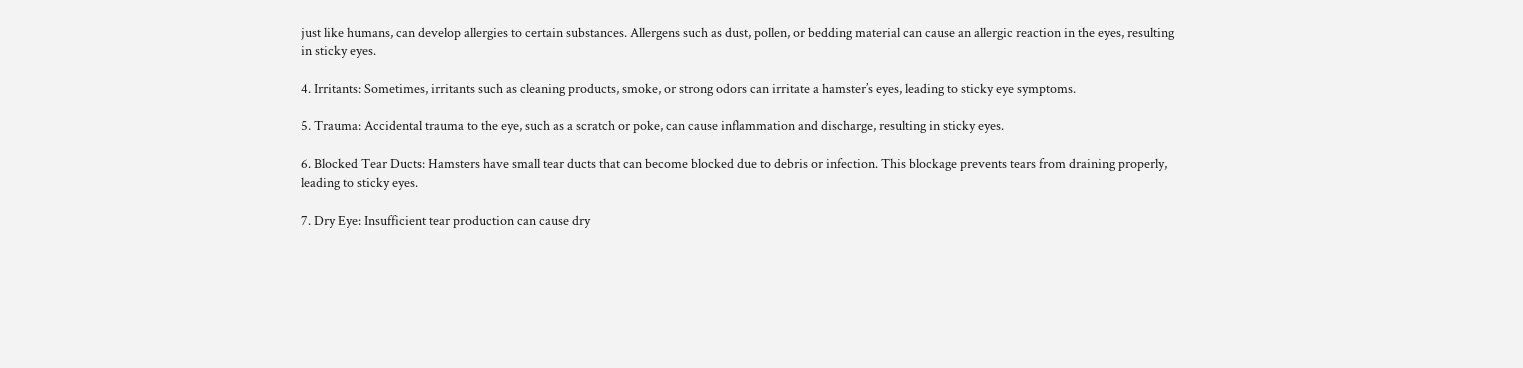just like humans, can develop allergies to certain substances. Allergens such as dust, pollen, or bedding material can cause an allergic reaction in the eyes, resulting in sticky eyes.

4. Irritants: Sometimes, irritants such as cleaning products, smoke, or strong odors can irritate a hamster’s eyes, leading to sticky eye symptoms.

5. Trauma: Accidental trauma to the eye, such as a scratch or poke, can cause inflammation and discharge, resulting in sticky eyes.

6. Blocked Tear Ducts: Hamsters have small tear ducts that can become blocked due to debris or infection. This blockage prevents tears from draining properly, leading to sticky eyes.

7. Dry Eye: Insufficient tear production can cause dry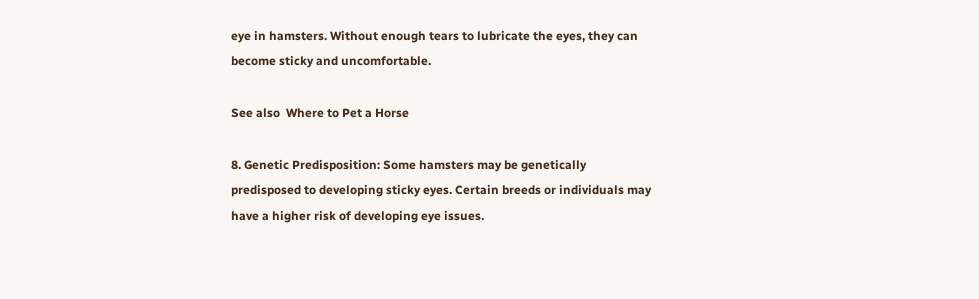eye in hamsters. Without enough tears to lubricate the eyes, they can become sticky and uncomfortable.

See also  Where to Pet a Horse

8. Genetic Predisposition: Some hamsters may be genetically predisposed to developing sticky eyes. Certain breeds or individuals may have a higher risk of developing eye issues.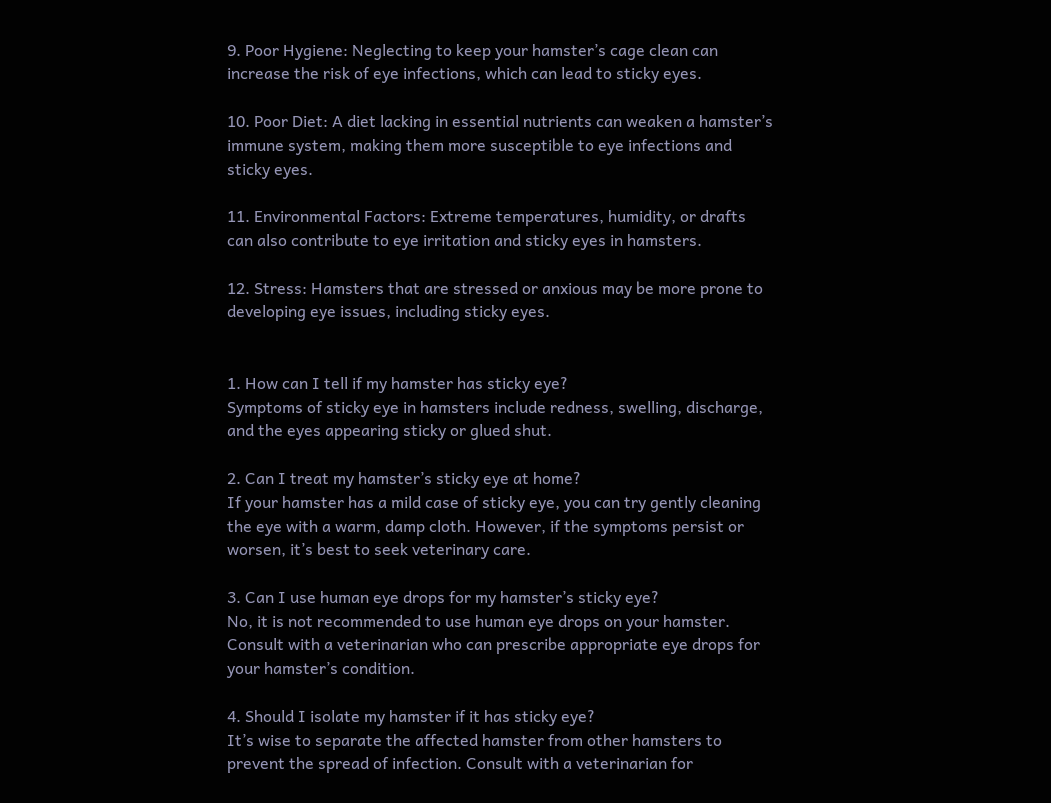9. Poor Hygiene: Neglecting to keep your hamster’s cage clean can increase the risk of eye infections, which can lead to sticky eyes.

10. Poor Diet: A diet lacking in essential nutrients can weaken a hamster’s immune system, making them more susceptible to eye infections and sticky eyes.

11. Environmental Factors: Extreme temperatures, humidity, or drafts can also contribute to eye irritation and sticky eyes in hamsters.

12. Stress: Hamsters that are stressed or anxious may be more prone to developing eye issues, including sticky eyes.


1. How can I tell if my hamster has sticky eye?
Symptoms of sticky eye in hamsters include redness, swelling, discharge, and the eyes appearing sticky or glued shut.

2. Can I treat my hamster’s sticky eye at home?
If your hamster has a mild case of sticky eye, you can try gently cleaning the eye with a warm, damp cloth. However, if the symptoms persist or worsen, it’s best to seek veterinary care.

3. Can I use human eye drops for my hamster’s sticky eye?
No, it is not recommended to use human eye drops on your hamster. Consult with a veterinarian who can prescribe appropriate eye drops for your hamster’s condition.

4. Should I isolate my hamster if it has sticky eye?
It’s wise to separate the affected hamster from other hamsters to prevent the spread of infection. Consult with a veterinarian for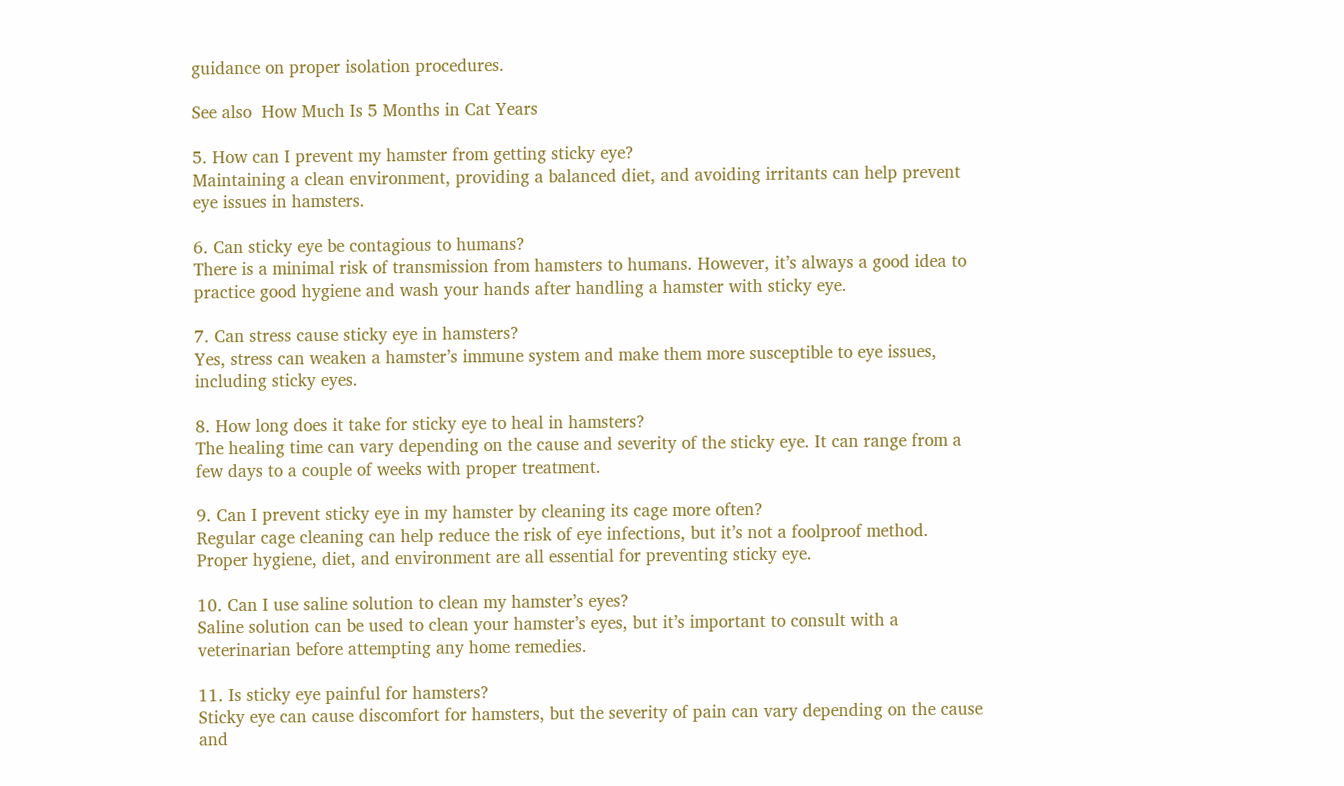guidance on proper isolation procedures.

See also  How Much Is 5 Months in Cat Years

5. How can I prevent my hamster from getting sticky eye?
Maintaining a clean environment, providing a balanced diet, and avoiding irritants can help prevent eye issues in hamsters.

6. Can sticky eye be contagious to humans?
There is a minimal risk of transmission from hamsters to humans. However, it’s always a good idea to practice good hygiene and wash your hands after handling a hamster with sticky eye.

7. Can stress cause sticky eye in hamsters?
Yes, stress can weaken a hamster’s immune system and make them more susceptible to eye issues, including sticky eyes.

8. How long does it take for sticky eye to heal in hamsters?
The healing time can vary depending on the cause and severity of the sticky eye. It can range from a few days to a couple of weeks with proper treatment.

9. Can I prevent sticky eye in my hamster by cleaning its cage more often?
Regular cage cleaning can help reduce the risk of eye infections, but it’s not a foolproof method. Proper hygiene, diet, and environment are all essential for preventing sticky eye.

10. Can I use saline solution to clean my hamster’s eyes?
Saline solution can be used to clean your hamster’s eyes, but it’s important to consult with a veterinarian before attempting any home remedies.

11. Is sticky eye painful for hamsters?
Sticky eye can cause discomfort for hamsters, but the severity of pain can vary depending on the cause and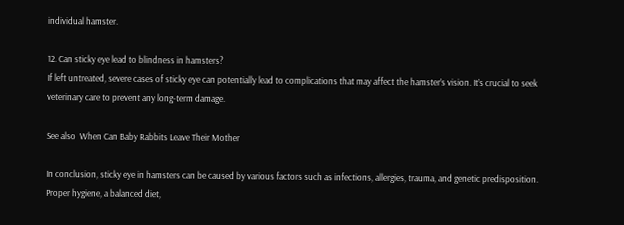individual hamster.

12. Can sticky eye lead to blindness in hamsters?
If left untreated, severe cases of sticky eye can potentially lead to complications that may affect the hamster’s vision. It’s crucial to seek veterinary care to prevent any long-term damage.

See also  When Can Baby Rabbits Leave Their Mother

In conclusion, sticky eye in hamsters can be caused by various factors such as infections, allergies, trauma, and genetic predisposition. Proper hygiene, a balanced diet,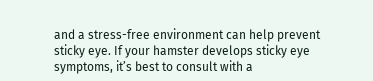and a stress-free environment can help prevent sticky eye. If your hamster develops sticky eye symptoms, it’s best to consult with a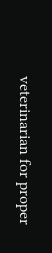veterinarian for proper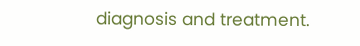diagnosis and treatment.